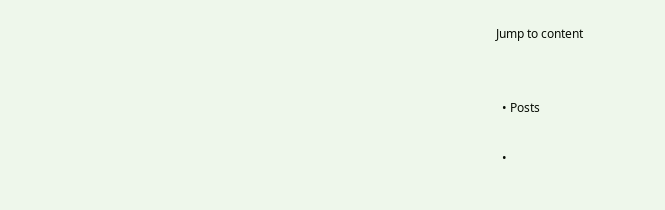Jump to content


  • Posts

  •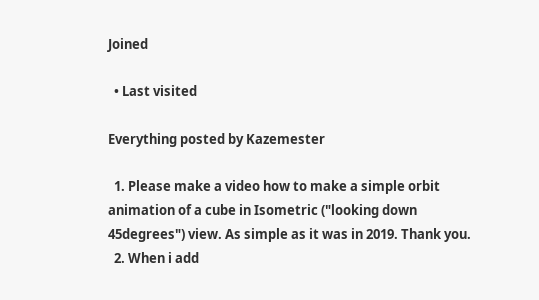Joined

  • Last visited

Everything posted by Kazemester

  1. Please make a video how to make a simple orbit animation of a cube in Isometric ("looking down 45degrees") view. As simple as it was in 2019. Thank you.
  2. When i add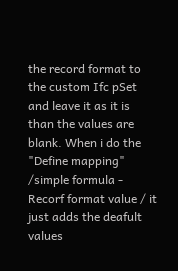the record format to the custom Ifc pSet and leave it as it is than the values are blank. When i do the "Define mapping" /simple formula - Recorf format value / it just adds the deafult values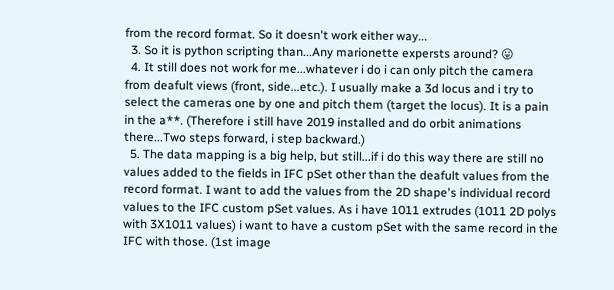from the record format. So it doesn't work either way...
  3. So it is python scripting than...Any marionette expersts around? 😛
  4. It still does not work for me...whatever i do i can only pitch the camera from deafult views (front, side...etc.). I usually make a 3d locus and i try to select the cameras one by one and pitch them (target the locus). It is a pain in the a**. (Therefore i still have 2019 installed and do orbit animations there...Two steps forward, i step backward.)
  5. The data mapping is a big help, but still...if i do this way there are still no values added to the fields in IFC pSet other than the deafult values from the record format. I want to add the values from the 2D shape's individual record values to the IFC custom pSet values. As i have 1011 extrudes (1011 2D polys with 3X1011 values) i want to have a custom pSet with the same record in the IFC with those. (1st image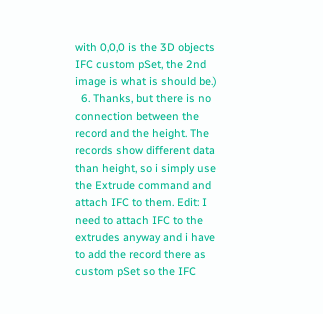with 0,0,0 is the 3D objects IFC custom pSet, the 2nd image is what is should be.)
  6. Thanks, but there is no connection between the record and the height. The records show different data than height, so i simply use the Extrude command and attach IFC to them. Edit: I need to attach IFC to the extrudes anyway and i have to add the record there as custom pSet so the IFC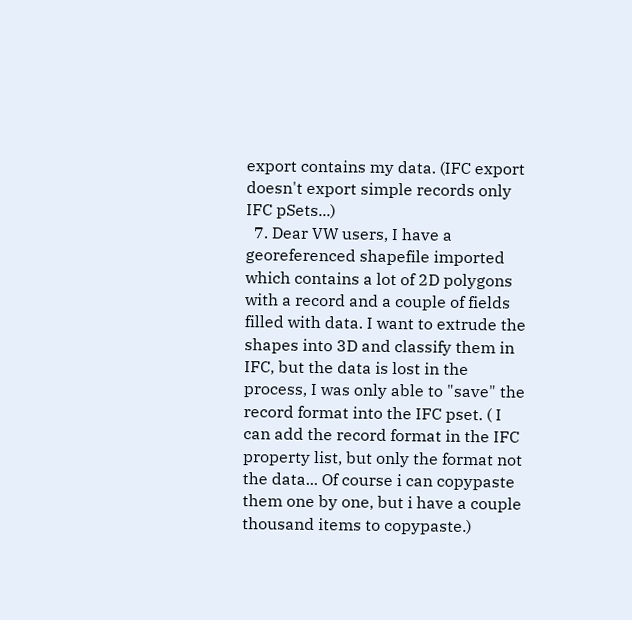export contains my data. (IFC export doesn't export simple records only IFC pSets...)
  7. Dear VW users, I have a georeferenced shapefile imported which contains a lot of 2D polygons with a record and a couple of fields filled with data. I want to extrude the shapes into 3D and classify them in IFC, but the data is lost in the process, I was only able to "save" the record format into the IFC pset. ( I can add the record format in the IFC property list, but only the format not the data... Of course i can copypaste them one by one, but i have a couple thousand items to copypaste.)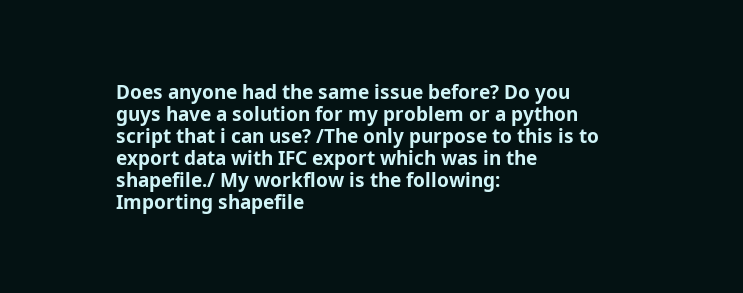Does anyone had the same issue before? Do you guys have a solution for my problem or a python script that i can use? /The only purpose to this is to export data with IFC export which was in the shapefile./ My workflow is the following: Importing shapefile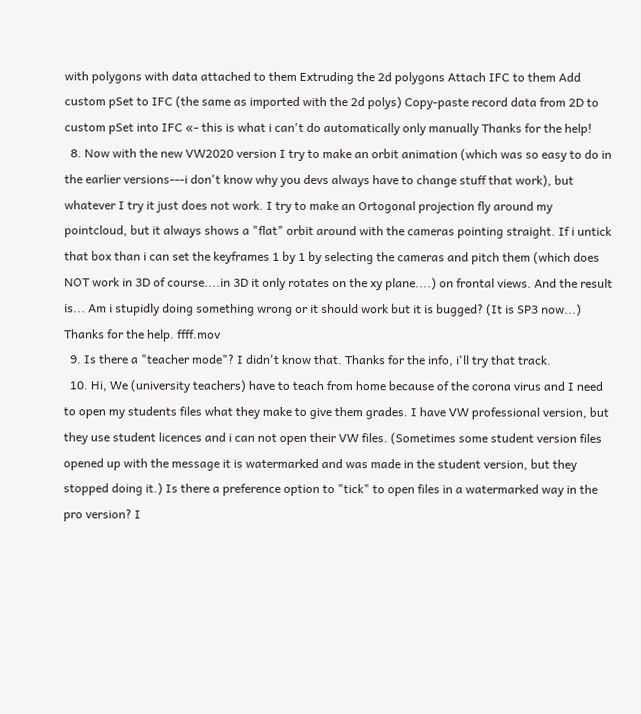with polygons with data attached to them Extruding the 2d polygons Attach IFC to them Add custom pSet to IFC (the same as imported with the 2d polys) Copy-paste record data from 2D to custom pSet into IFC «- this is what i can't do automatically only manually Thanks for the help!
  8. Now with the new VW2020 version I try to make an orbit animation (which was so easy to do in the earlier versions---i don't know why you devs always have to change stuff that work), but whatever I try it just does not work. I try to make an Ortogonal projection fly around my pointcloud, but it always shows a "flat" orbit around with the cameras pointing straight. If i untick that box than i can set the keyframes 1 by 1 by selecting the cameras and pitch them (which does NOT work in 3D of course....in 3D it only rotates on the xy plane....) on frontal views. And the result is... Am i stupidly doing something wrong or it should work but it is bugged? (It is SP3 now...) Thanks for the help. ffff.mov
  9. Is there a "teacher mode"? I didn't know that. Thanks for the info, i'll try that track.
  10. Hi, We (university teachers) have to teach from home because of the corona virus and I need to open my students files what they make to give them grades. I have VW professional version, but they use student licences and i can not open their VW files. (Sometimes some student version files opened up with the message it is watermarked and was made in the student version, but they stopped doing it.) Is there a preference option to "tick" to open files in a watermarked way in the pro version? I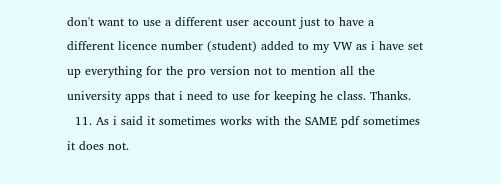don't want to use a different user account just to have a different licence number (student) added to my VW as i have set up everything for the pro version not to mention all the university apps that i need to use for keeping he class. Thanks.
  11. As i said it sometimes works with the SAME pdf sometimes it does not.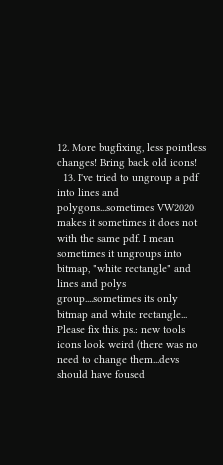12. More bugfixing, less pointless changes! Bring back old icons!
  13. I've tried to ungroup a pdf into lines and polygons...sometimes VW2020 makes it sometimes it does not with the same pdf. I mean sometimes it ungroups into bitmap, "white rectangle" and lines and polys group....sometimes its only bitmap and white rectangle... Please fix this. ps.: new tools icons look weird (there was no need to change them...devs should have foused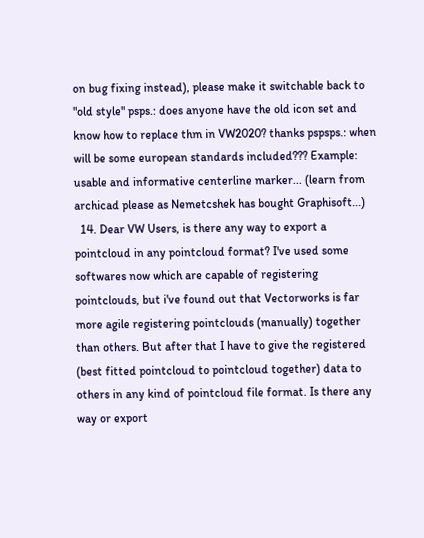on bug fixing instead), please make it switchable back to "old style" psps.: does anyone have the old icon set and know how to replace thm in VW2020? thanks pspsps.: when will be some european standards included??? Example: usable and informative centerline marker... (learn from archicad please as Nemetcshek has bought Graphisoft...)
  14. Dear VW Users, is there any way to export a pointcloud in any pointcloud format? I've used some softwares now which are capable of registering pointclouds, but i've found out that Vectorworks is far more agile registering pointclouds (manually) together than others. But after that I have to give the registered (best fitted pointcloud to pointcloud together) data to others in any kind of pointcloud file format. Is there any way or export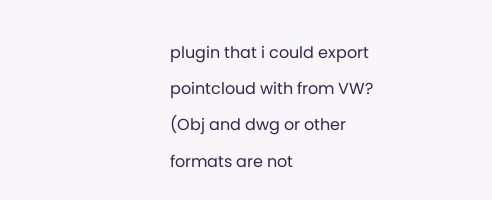plugin that i could export pointcloud with from VW? (Obj and dwg or other formats are not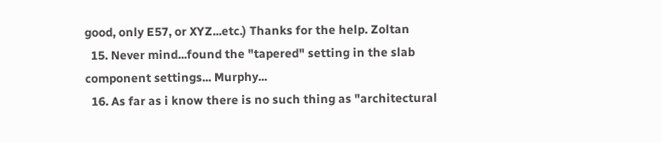good, only E57, or XYZ...etc.) Thanks for the help. Zoltan
  15. Never mind...found the "tapered" setting in the slab component settings... Murphy...
  16. As far as i know there is no such thing as "architectural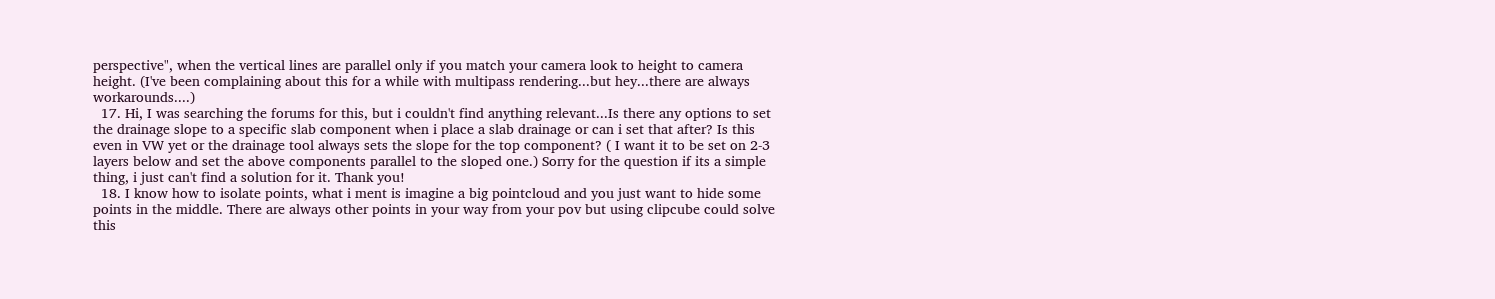perspective", when the vertical lines are parallel only if you match your camera look to height to camera height. (I've been complaining about this for a while with multipass rendering...but hey...there are always workarounds....)
  17. Hi, I was searching the forums for this, but i couldn't find anything relevant...Is there any options to set the drainage slope to a specific slab component when i place a slab drainage or can i set that after? Is this even in VW yet or the drainage tool always sets the slope for the top component? ( I want it to be set on 2-3 layers below and set the above components parallel to the sloped one.) Sorry for the question if its a simple thing, i just can't find a solution for it. Thank you!
  18. I know how to isolate points, what i ment is imagine a big pointcloud and you just want to hide some points in the middle. There are always other points in your way from your pov but using clipcube could solve this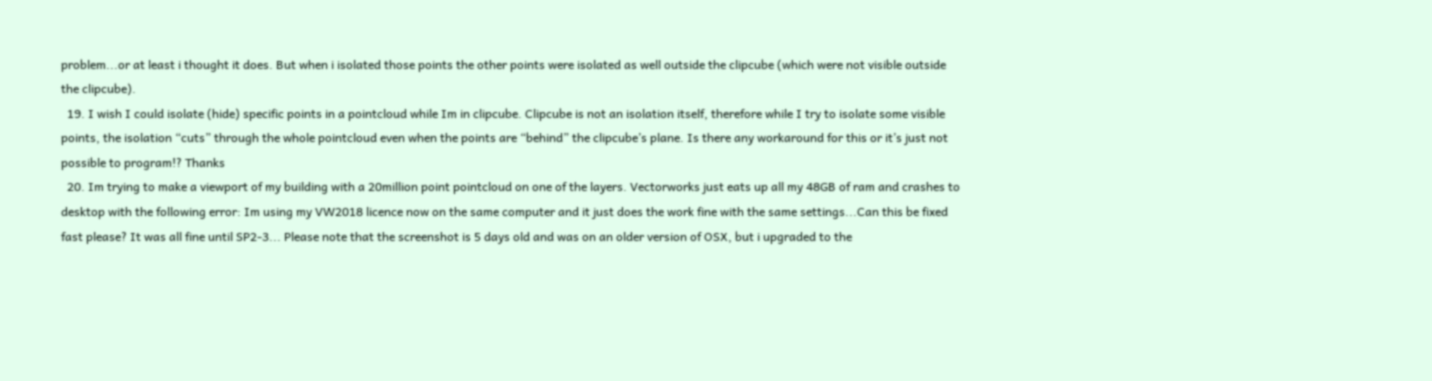problem...or at least i thought it does. But when i isolated those points the other points were isolated as well outside the clipcube (which were not visible outside the clipcube).
  19. I wish I could isolate (hide) specific points in a pointcloud while Im in clipcube. Clipcube is not an isolation itself, therefore while I try to isolate some visible points, the isolation “cuts” through the whole pointcloud even when the points are “behind” the clipcube’s plane. Is there any workaround for this or it’s just not possible to program!? Thanks
  20. Im trying to make a viewport of my building with a 20million point pointcloud on one of the layers. Vectorworks just eats up all my 48GB of ram and crashes to desktop with the following error: Im using my VW2018 licence now on the same computer and it just does the work fine with the same settings...Can this be fixed fast please? It was all fine until SP2-3... Please note that the screenshot is 5 days old and was on an older version of OSX, but i upgraded to the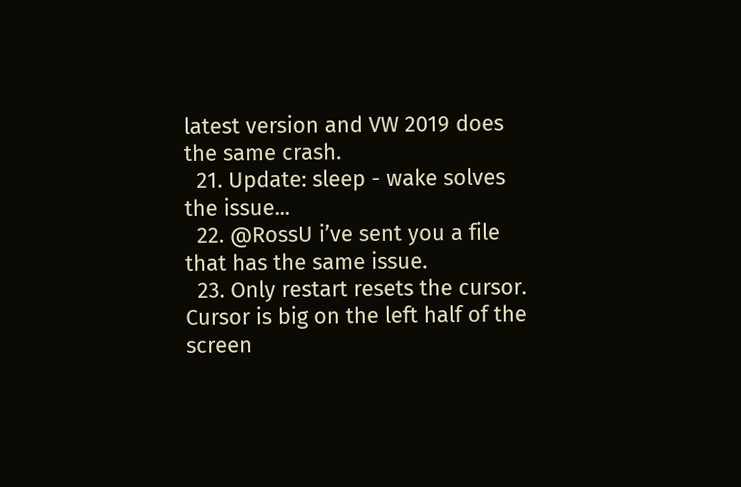latest version and VW 2019 does the same crash.
  21. Update: sleep - wake solves the issue...
  22. @RossU i’ve sent you a file that has the same issue.
  23. Only restart resets the cursor. Cursor is big on the left half of the screen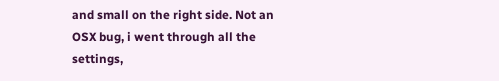and small on the right side. Not an OSX bug, i went through all the settings,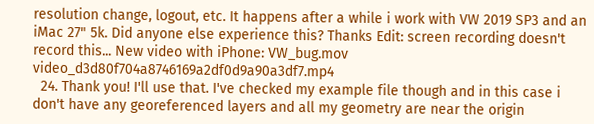resolution change, logout, etc. It happens after a while i work with VW 2019 SP3 and an iMac 27" 5k. Did anyone else experience this? Thanks Edit: screen recording doesn't record this... New video with iPhone: VW_bug.mov video_d3d80f704a8746169a2df0d9a90a3df7.mp4
  24. Thank you! I'll use that. I've checked my example file though and in this case i don't have any georeferenced layers and all my geometry are near the origin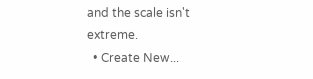and the scale isn't extreme.
  • Create New...